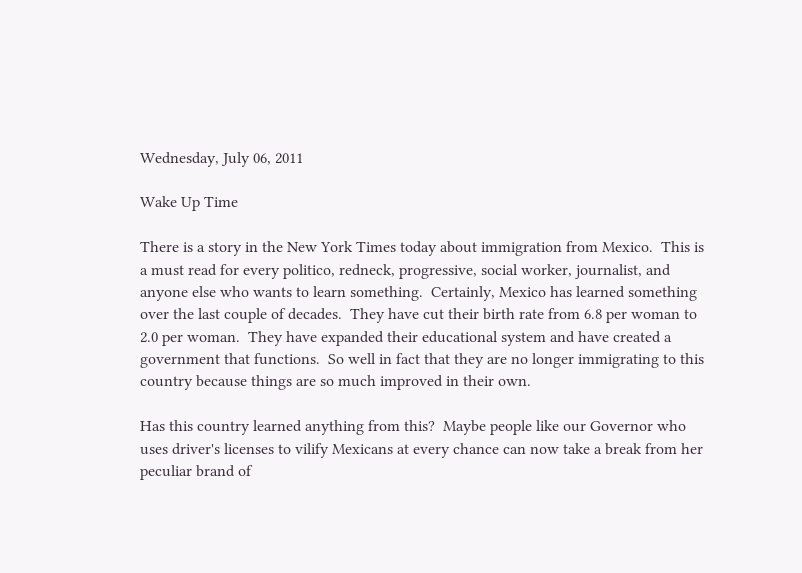Wednesday, July 06, 2011

Wake Up Time

There is a story in the New York Times today about immigration from Mexico.  This is a must read for every politico, redneck, progressive, social worker, journalist, and anyone else who wants to learn something.  Certainly, Mexico has learned something over the last couple of decades.  They have cut their birth rate from 6.8 per woman to 2.0 per woman.  They have expanded their educational system and have created a government that functions.  So well in fact that they are no longer immigrating to this country because things are so much improved in their own.

Has this country learned anything from this?  Maybe people like our Governor who uses driver's licenses to vilify Mexicans at every chance can now take a break from her peculiar brand of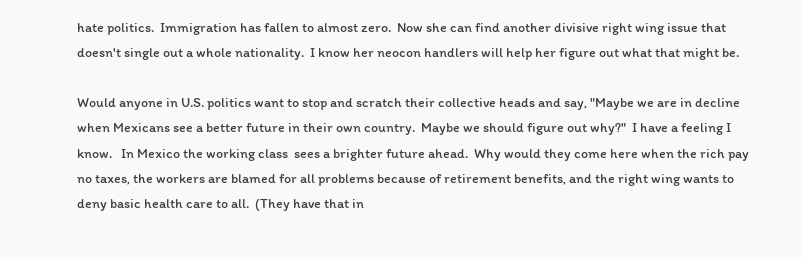hate politics.  Immigration has fallen to almost zero.  Now she can find another divisive right wing issue that doesn't single out a whole nationality.  I know her neocon handlers will help her figure out what that might be.

Would anyone in U.S. politics want to stop and scratch their collective heads and say, "Maybe we are in decline when Mexicans see a better future in their own country.  Maybe we should figure out why?"  I have a feeling I know.   In Mexico the working class  sees a brighter future ahead.  Why would they come here when the rich pay no taxes, the workers are blamed for all problems because of retirement benefits, and the right wing wants to deny basic health care to all.  (They have that in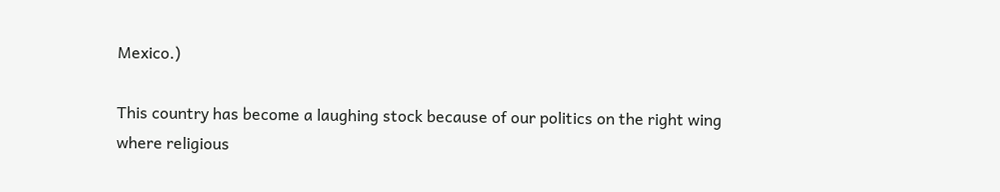Mexico.)

This country has become a laughing stock because of our politics on the right wing where religious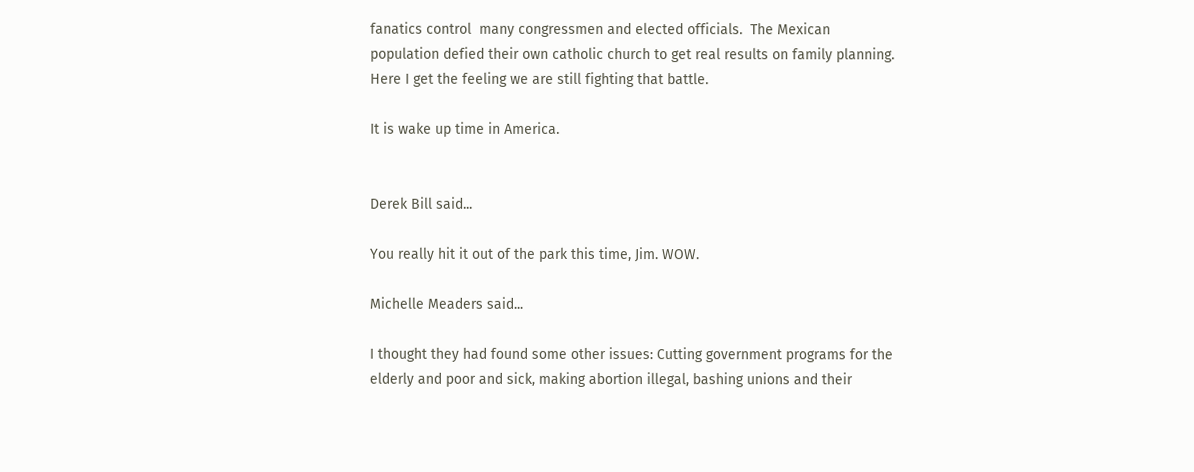fanatics control  many congressmen and elected officials.  The Mexican population defied their own catholic church to get real results on family planning.  Here I get the feeling we are still fighting that battle.

It is wake up time in America.


Derek Bill said...

You really hit it out of the park this time, Jim. WOW.

Michelle Meaders said...

I thought they had found some other issues: Cutting government programs for the elderly and poor and sick, making abortion illegal, bashing unions and their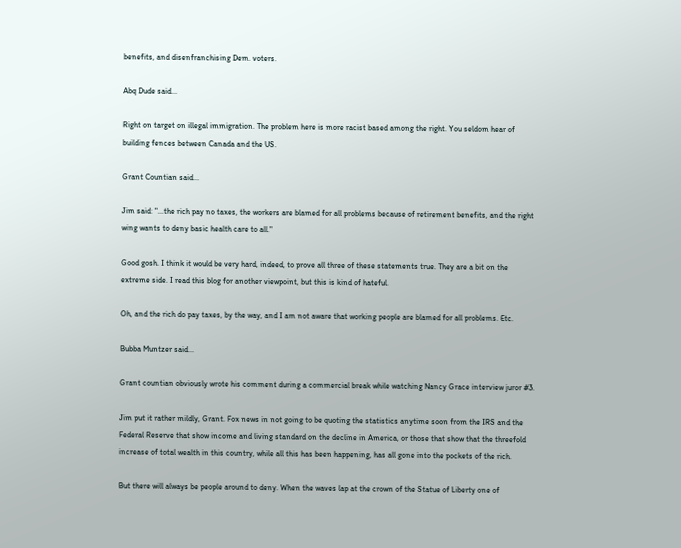benefits, and disenfranchising Dem. voters.

Abq Dude said...

Right on target on illegal immigration. The problem here is more racist based among the right. You seldom hear of building fences between Canada and the US.

Grant Countian said...

Jim said: "...the rich pay no taxes, the workers are blamed for all problems because of retirement benefits, and the right wing wants to deny basic health care to all."

Good gosh. I think it would be very hard, indeed, to prove all three of these statements true. They are a bit on the extreme side. I read this blog for another viewpoint, but this is kind of hateful.

Oh, and the rich do pay taxes, by the way, and I am not aware that working people are blamed for all problems. Etc.

Bubba Muntzer said...

Grant countian obviously wrote his comment during a commercial break while watching Nancy Grace interview juror #3.

Jim put it rather mildly, Grant. Fox news in not going to be quoting the statistics anytime soon from the IRS and the Federal Reserve that show income and living standard on the decline in America, or those that show that the threefold increase of total wealth in this country, while all this has been happening, has all gone into the pockets of the rich.

But there will always be people around to deny. When the waves lap at the crown of the Statue of Liberty one of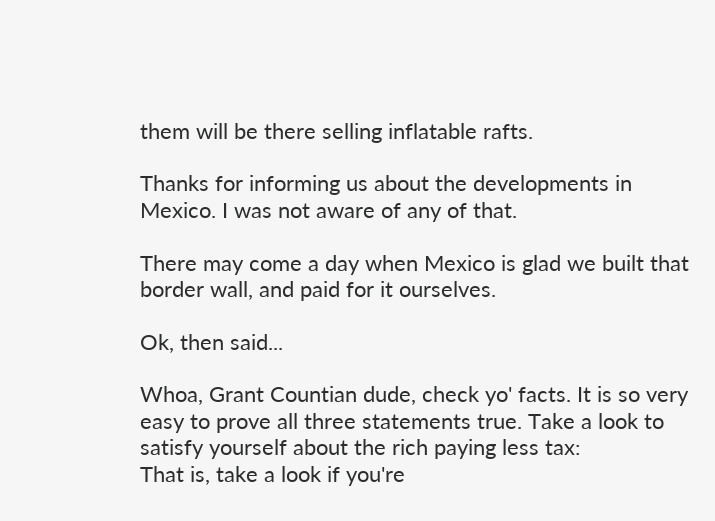them will be there selling inflatable rafts.

Thanks for informing us about the developments in Mexico. I was not aware of any of that.

There may come a day when Mexico is glad we built that border wall, and paid for it ourselves.

Ok, then said...

Whoa, Grant Countian dude, check yo' facts. It is so very easy to prove all three statements true. Take a look to satisfy yourself about the rich paying less tax:
That is, take a look if you're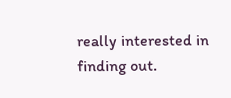really interested in finding out.